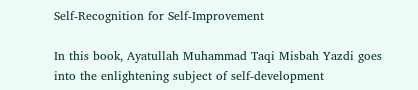Self-Recognition for Self-Improvement

In this book, Ayatullah Muhammad Taqi Misbah Yazdi goes into the enlightening subject of self-development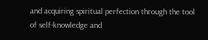and acquiring spiritual perfection through the tool of self-knowledge and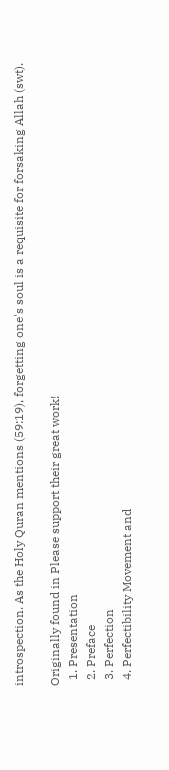introspection. As the Holy Quran mentions (59:19), forgetting one's soul is a requisite for forsaking Allah (swt).

Originally found in Please support their great work!
  1. Presentation
  2. Preface
  3. Perfection
  4. Perfectibility Movement and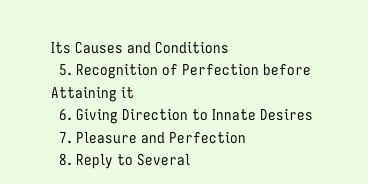Its Causes and Conditions
  5. Recognition of Perfection before Attaining it
  6. Giving Direction to Innate Desires
  7. Pleasure and Perfection
  8. Reply to Several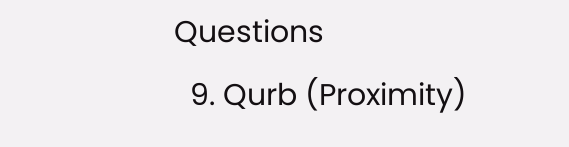Questions
  9. Qurb (Proximity)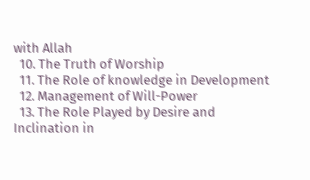with Allah
  10. The Truth of Worship
  11. The Role of knowledge in Development
  12. Management of Will-Power
  13. The Role Played by Desire and Inclination in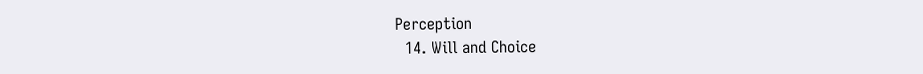Perception
  14. Will and Choice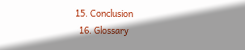15. Conclusion
  16. Glossary